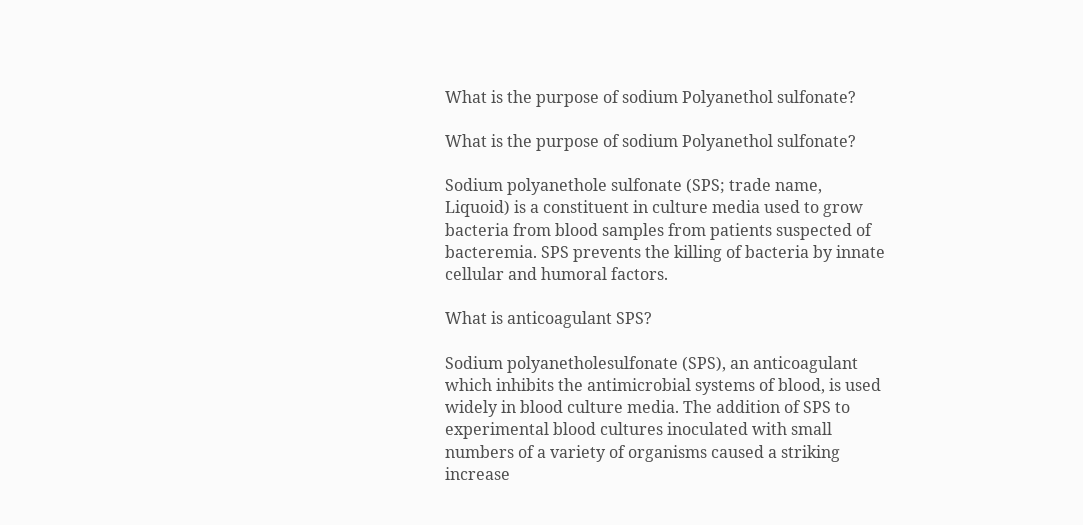What is the purpose of sodium Polyanethol sulfonate?

What is the purpose of sodium Polyanethol sulfonate?

Sodium polyanethole sulfonate (SPS; trade name, Liquoid) is a constituent in culture media used to grow bacteria from blood samples from patients suspected of bacteremia. SPS prevents the killing of bacteria by innate cellular and humoral factors.

What is anticoagulant SPS?

Sodium polyanetholesulfonate (SPS), an anticoagulant which inhibits the antimicrobial systems of blood, is used widely in blood culture media. The addition of SPS to experimental blood cultures inoculated with small numbers of a variety of organisms caused a striking increase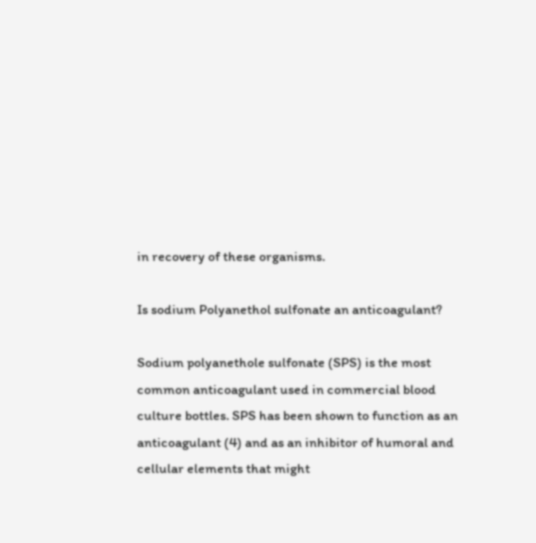in recovery of these organisms.

Is sodium Polyanethol sulfonate an anticoagulant?

Sodium polyanethole sulfonate (SPS) is the most common anticoagulant used in commercial blood culture bottles. SPS has been shown to function as an anticoagulant (4) and as an inhibitor of humoral and cellular elements that might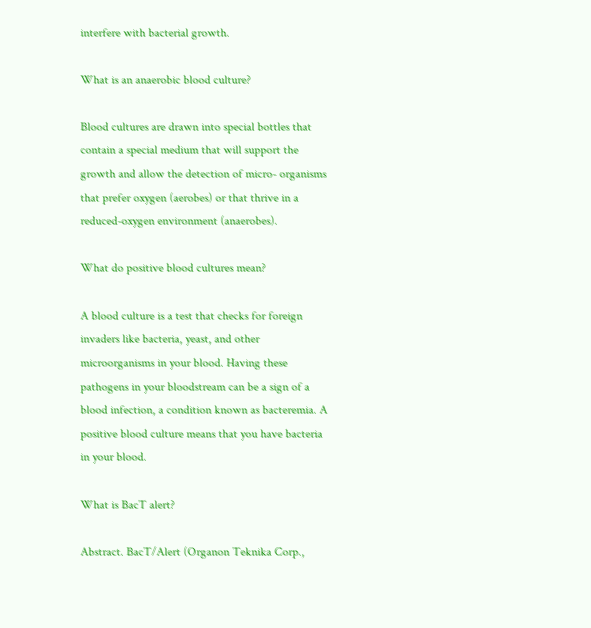interfere with bacterial growth.

What is an anaerobic blood culture?

Blood cultures are drawn into special bottles that contain a special medium that will support the growth and allow the detection of micro- organisms that prefer oxygen (aerobes) or that thrive in a reduced-oxygen environment (anaerobes).

What do positive blood cultures mean?

A blood culture is a test that checks for foreign invaders like bacteria, yeast, and other microorganisms in your blood. Having these pathogens in your bloodstream can be a sign of a blood infection, a condition known as bacteremia. A positive blood culture means that you have bacteria in your blood.

What is BacT alert?

Abstract. BacT/Alert (Organon Teknika Corp.,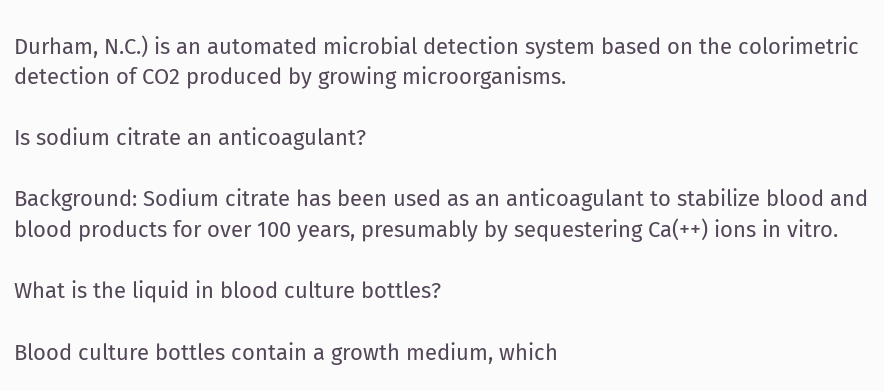Durham, N.C.) is an automated microbial detection system based on the colorimetric detection of CO2 produced by growing microorganisms.

Is sodium citrate an anticoagulant?

Background: Sodium citrate has been used as an anticoagulant to stabilize blood and blood products for over 100 years, presumably by sequestering Ca(++) ions in vitro.

What is the liquid in blood culture bottles?

Blood culture bottles contain a growth medium, which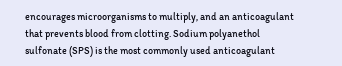encourages microorganisms to multiply, and an anticoagulant that prevents blood from clotting. Sodium polyanethol sulfonate (SPS) is the most commonly used anticoagulant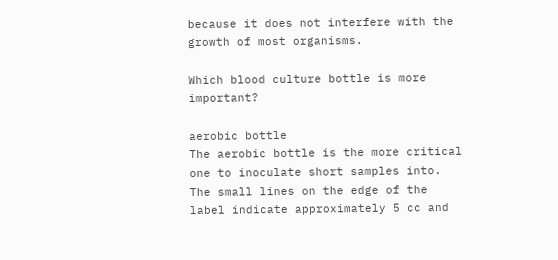because it does not interfere with the growth of most organisms.

Which blood culture bottle is more important?

aerobic bottle
The aerobic bottle is the more critical one to inoculate short samples into. The small lines on the edge of the label indicate approximately 5 cc and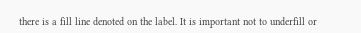there is a fill line denoted on the label. It is important not to underfill or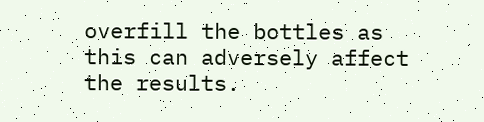overfill the bottles as this can adversely affect the results.